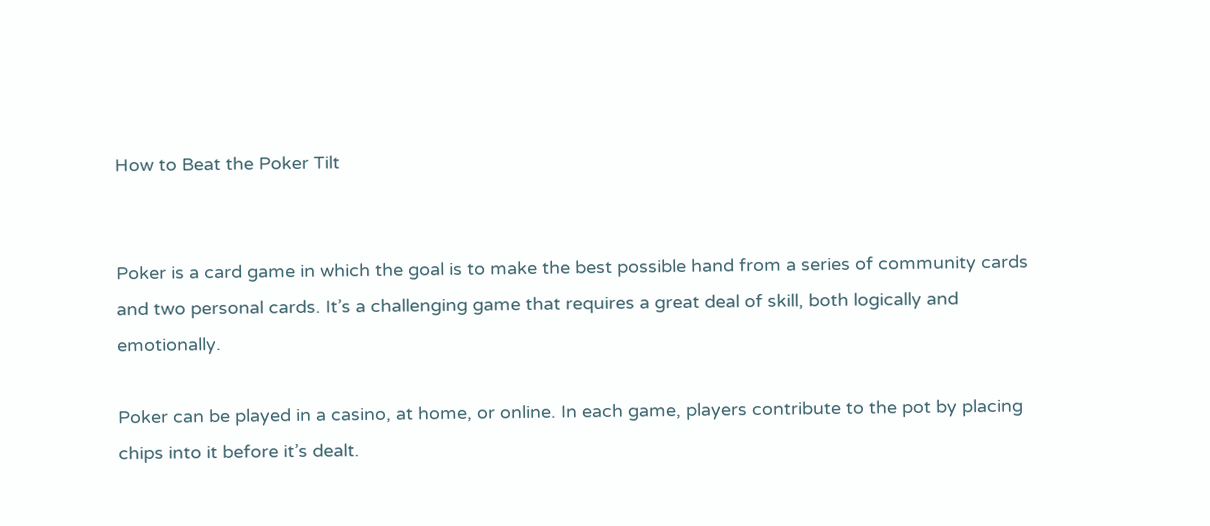How to Beat the Poker Tilt


Poker is a card game in which the goal is to make the best possible hand from a series of community cards and two personal cards. It’s a challenging game that requires a great deal of skill, both logically and emotionally.

Poker can be played in a casino, at home, or online. In each game, players contribute to the pot by placing chips into it before it’s dealt.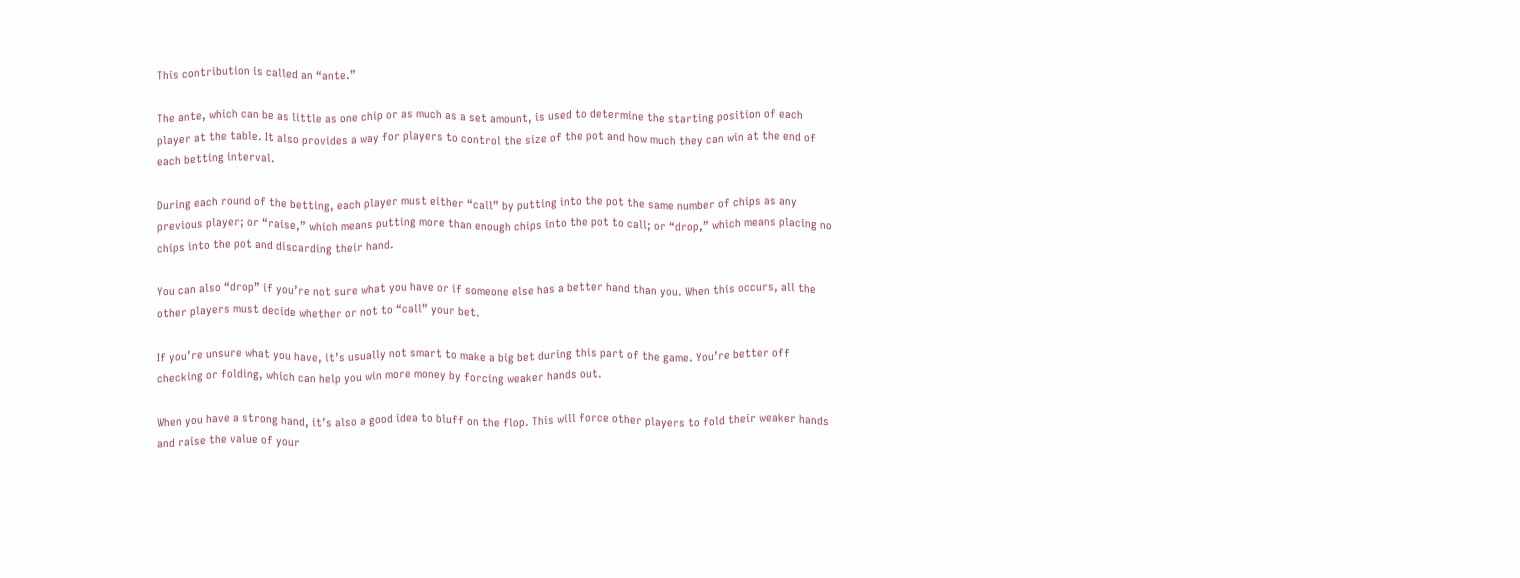This contribution is called an “ante.”

The ante, which can be as little as one chip or as much as a set amount, is used to determine the starting position of each player at the table. It also provides a way for players to control the size of the pot and how much they can win at the end of each betting interval.

During each round of the betting, each player must either “call” by putting into the pot the same number of chips as any previous player; or “raise,” which means putting more than enough chips into the pot to call; or “drop,” which means placing no chips into the pot and discarding their hand.

You can also “drop” if you’re not sure what you have or if someone else has a better hand than you. When this occurs, all the other players must decide whether or not to “call” your bet.

If you’re unsure what you have, it’s usually not smart to make a big bet during this part of the game. You’re better off checking or folding, which can help you win more money by forcing weaker hands out.

When you have a strong hand, it’s also a good idea to bluff on the flop. This will force other players to fold their weaker hands and raise the value of your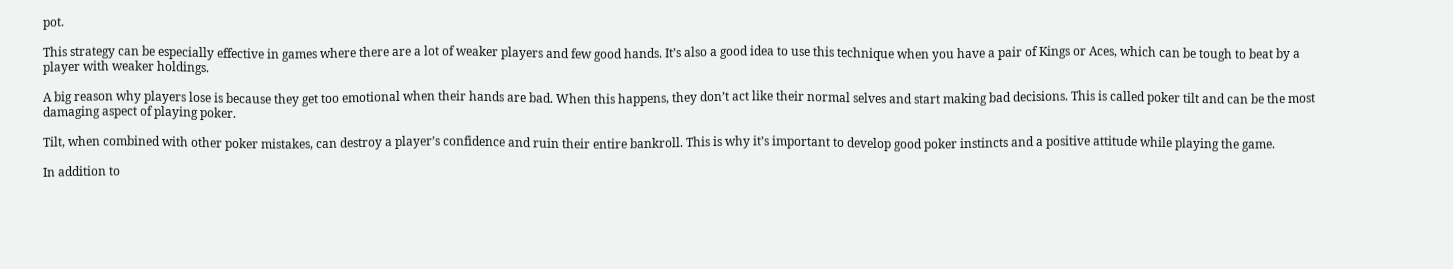pot.

This strategy can be especially effective in games where there are a lot of weaker players and few good hands. It’s also a good idea to use this technique when you have a pair of Kings or Aces, which can be tough to beat by a player with weaker holdings.

A big reason why players lose is because they get too emotional when their hands are bad. When this happens, they don’t act like their normal selves and start making bad decisions. This is called poker tilt and can be the most damaging aspect of playing poker.

Tilt, when combined with other poker mistakes, can destroy a player’s confidence and ruin their entire bankroll. This is why it’s important to develop good poker instincts and a positive attitude while playing the game.

In addition to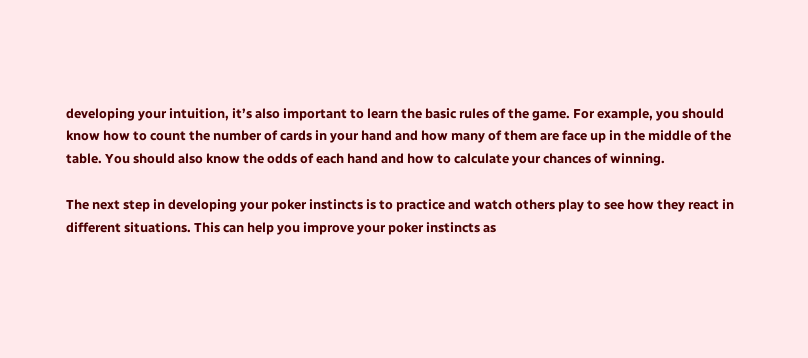developing your intuition, it’s also important to learn the basic rules of the game. For example, you should know how to count the number of cards in your hand and how many of them are face up in the middle of the table. You should also know the odds of each hand and how to calculate your chances of winning.

The next step in developing your poker instincts is to practice and watch others play to see how they react in different situations. This can help you improve your poker instincts as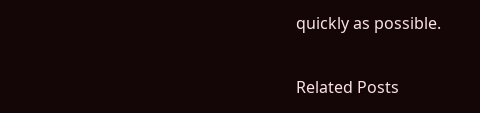quickly as possible.

Related Posts